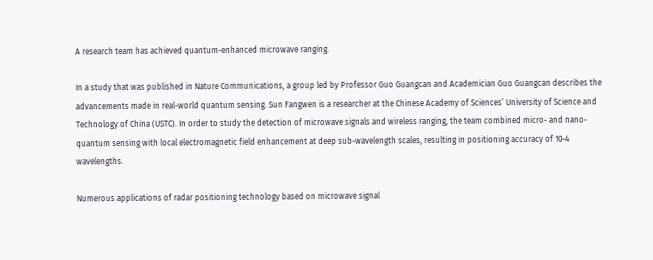A research team has achieved quantum-enhanced microwave ranging.

In a study that was published in Nature Communications, a group led by Professor Guo Guangcan and Academician Guo Guangcan describes the advancements made in real-world quantum sensing. Sun Fangwen is a researcher at the Chinese Academy of Sciences’ University of Science and Technology of China (USTC). In order to study the detection of microwave signals and wireless ranging, the team combined micro- and nano-quantum sensing with local electromagnetic field enhancement at deep sub-wavelength scales, resulting in positioning accuracy of 10-4 wavelengths.

Numerous applications of radar positioning technology based on microwave signal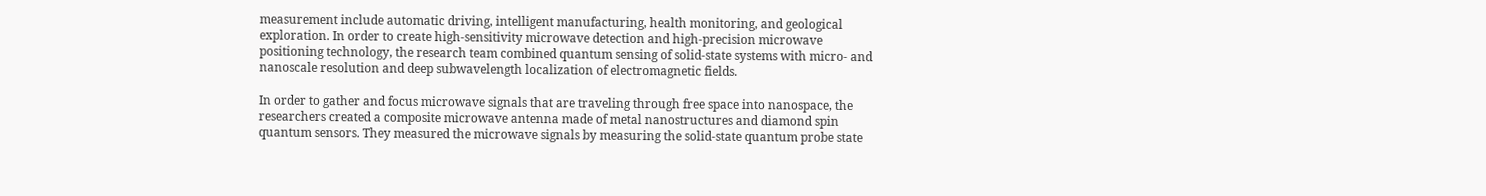measurement include automatic driving, intelligent manufacturing, health monitoring, and geological exploration. In order to create high-sensitivity microwave detection and high-precision microwave positioning technology, the research team combined quantum sensing of solid-state systems with micro- and nanoscale resolution and deep subwavelength localization of electromagnetic fields.

In order to gather and focus microwave signals that are traveling through free space into nanospace, the researchers created a composite microwave antenna made of metal nanostructures and diamond spin quantum sensors. They measured the microwave signals by measuring the solid-state quantum probe state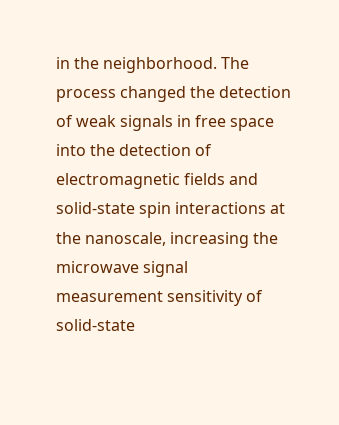in the neighborhood. The process changed the detection of weak signals in free space into the detection of electromagnetic fields and solid-state spin interactions at the nanoscale, increasing the microwave signal measurement sensitivity of solid-state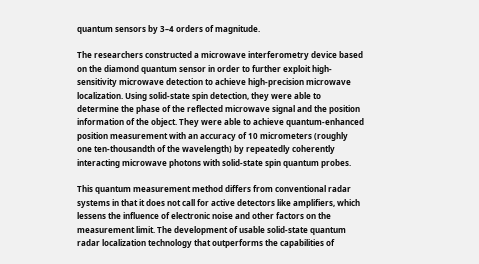quantum sensors by 3–4 orders of magnitude.

The researchers constructed a microwave interferometry device based on the diamond quantum sensor in order to further exploit high-sensitivity microwave detection to achieve high-precision microwave localization. Using solid-state spin detection, they were able to determine the phase of the reflected microwave signal and the position information of the object. They were able to achieve quantum-enhanced position measurement with an accuracy of 10 micrometers (roughly one ten-thousandth of the wavelength) by repeatedly coherently interacting microwave photons with solid-state spin quantum probes.

This quantum measurement method differs from conventional radar systems in that it does not call for active detectors like amplifiers, which lessens the influence of electronic noise and other factors on the measurement limit. The development of usable solid-state quantum radar localization technology that outperforms the capabilities of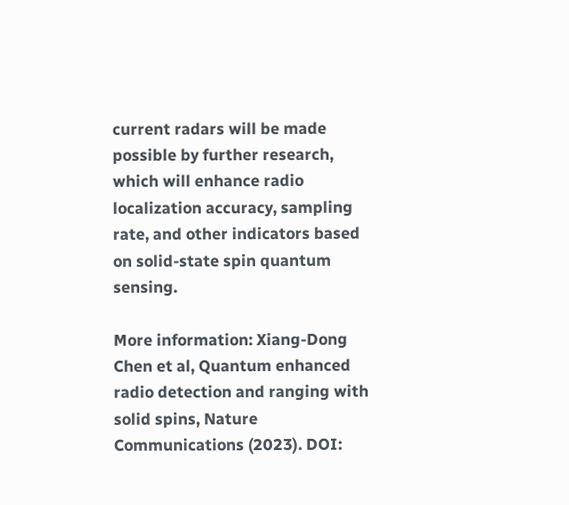current radars will be made possible by further research, which will enhance radio localization accuracy, sampling rate, and other indicators based on solid-state spin quantum sensing.

More information: Xiang-Dong Chen et al, Quantum enhanced radio detection and ranging with solid spins, Nature Communications (2023). DOI: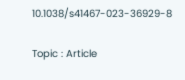10.1038/s41467-023-36929-8

Topic : Article